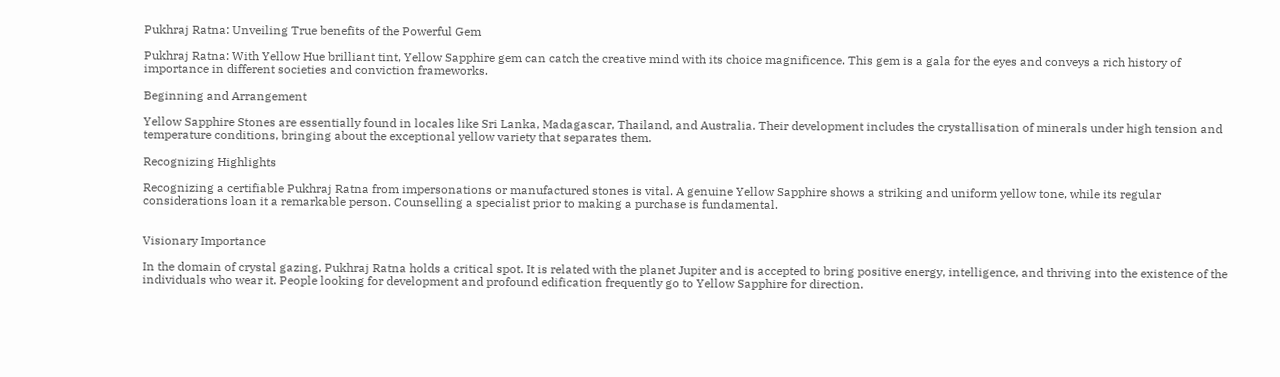Pukhraj Ratna: Unveiling True benefits of the Powerful Gem

Pukhraj Ratna: With Yellow Hue brilliant tint, Yellow Sapphire gem can catch the creative mind with its choice magnificence. This gem is a gala for the eyes and conveys a rich history of importance in different societies and conviction frameworks.

Beginning and Arrangement

Yellow Sapphire Stones are essentially found in locales like Sri Lanka, Madagascar, Thailand, and Australia. Their development includes the crystallisation of minerals under high tension and temperature conditions, bringing about the exceptional yellow variety that separates them.

Recognizing Highlights

Recognizing a certifiable Pukhraj Ratna from impersonations or manufactured stones is vital. A genuine Yellow Sapphire shows a striking and uniform yellow tone, while its regular considerations loan it a remarkable person. Counselling a specialist prior to making a purchase is fundamental.


Visionary Importance

In the domain of crystal gazing, Pukhraj Ratna holds a critical spot. It is related with the planet Jupiter and is accepted to bring positive energy, intelligence, and thriving into the existence of the individuals who wear it. People looking for development and profound edification frequently go to Yellow Sapphire for direction.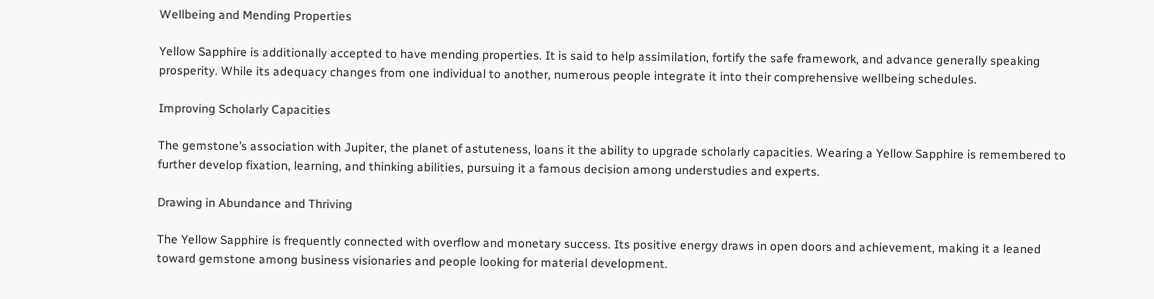Wellbeing and Mending Properties

Yellow Sapphire is additionally accepted to have mending properties. It is said to help assimilation, fortify the safe framework, and advance generally speaking prosperity. While its adequacy changes from one individual to another, numerous people integrate it into their comprehensive wellbeing schedules.

Improving Scholarly Capacities

The gemstone’s association with Jupiter, the planet of astuteness, loans it the ability to upgrade scholarly capacities. Wearing a Yellow Sapphire is remembered to further develop fixation, learning, and thinking abilities, pursuing it a famous decision among understudies and experts.

Drawing in Abundance and Thriving

The Yellow Sapphire is frequently connected with overflow and monetary success. Its positive energy draws in open doors and achievement, making it a leaned toward gemstone among business visionaries and people looking for material development.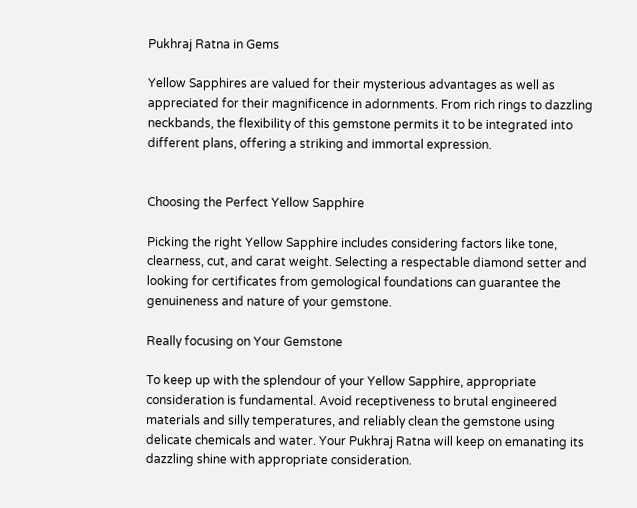Pukhraj Ratna in Gems

Yellow Sapphires are valued for their mysterious advantages as well as appreciated for their magnificence in adornments. From rich rings to dazzling neckbands, the flexibility of this gemstone permits it to be integrated into different plans, offering a striking and immortal expression.


Choosing the Perfect Yellow Sapphire

Picking the right Yellow Sapphire includes considering factors like tone, clearness, cut, and carat weight. Selecting a respectable diamond setter and looking for certificates from gemological foundations can guarantee the genuineness and nature of your gemstone.

Really focusing on Your Gemstone

To keep up with the splendour of your Yellow Sapphire, appropriate consideration is fundamental. Avoid receptiveness to brutal engineered materials and silly temperatures, and reliably clean the gemstone using delicate chemicals and water. Your Pukhraj Ratna will keep on emanating its dazzling shine with appropriate consideration.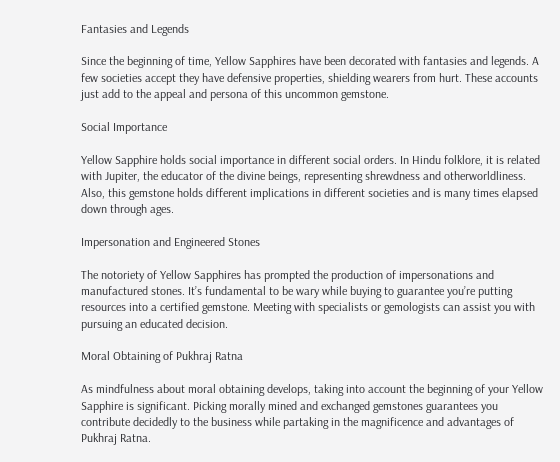Fantasies and Legends

Since the beginning of time, Yellow Sapphires have been decorated with fantasies and legends. A few societies accept they have defensive properties, shielding wearers from hurt. These accounts just add to the appeal and persona of this uncommon gemstone.

Social Importance

Yellow Sapphire holds social importance in different social orders. In Hindu folklore, it is related with Jupiter, the educator of the divine beings, representing shrewdness and otherworldliness. Also, this gemstone holds different implications in different societies and is many times elapsed down through ages.

Impersonation and Engineered Stones

The notoriety of Yellow Sapphires has prompted the production of impersonations and manufactured stones. It’s fundamental to be wary while buying to guarantee you’re putting resources into a certified gemstone. Meeting with specialists or gemologists can assist you with pursuing an educated decision.

Moral Obtaining of Pukhraj Ratna

As mindfulness about moral obtaining develops, taking into account the beginning of your Yellow Sapphire is significant. Picking morally mined and exchanged gemstones guarantees you contribute decidedly to the business while partaking in the magnificence and advantages of Pukhraj Ratna.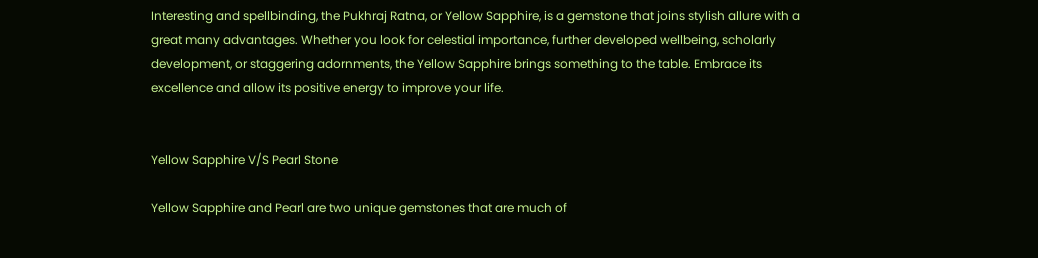Interesting and spellbinding, the Pukhraj Ratna, or Yellow Sapphire, is a gemstone that joins stylish allure with a great many advantages. Whether you look for celestial importance, further developed wellbeing, scholarly development, or staggering adornments, the Yellow Sapphire brings something to the table. Embrace its excellence and allow its positive energy to improve your life.


Yellow Sapphire V/S Pearl Stone

Yellow Sapphire and Pearl are two unique gemstones that are much of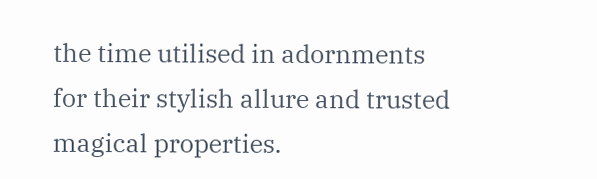the time utilised in adornments for their stylish allure and trusted magical properties.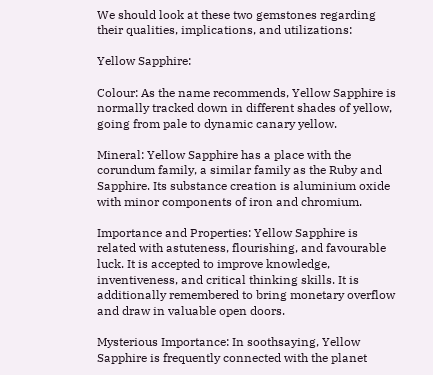We should look at these two gemstones regarding their qualities, implications, and utilizations:

Yellow Sapphire:

Colour: As the name recommends, Yellow Sapphire is normally tracked down in different shades of yellow, going from pale to dynamic canary yellow.

Mineral: Yellow Sapphire has a place with the corundum family, a similar family as the Ruby and Sapphire. Its substance creation is aluminium oxide with minor components of iron and chromium.

Importance and Properties: Yellow Sapphire is related with astuteness, flourishing, and favourable luck. It is accepted to improve knowledge, inventiveness, and critical thinking skills. It is additionally remembered to bring monetary overflow and draw in valuable open doors.

Mysterious Importance: In soothsaying, Yellow Sapphire is frequently connected with the planet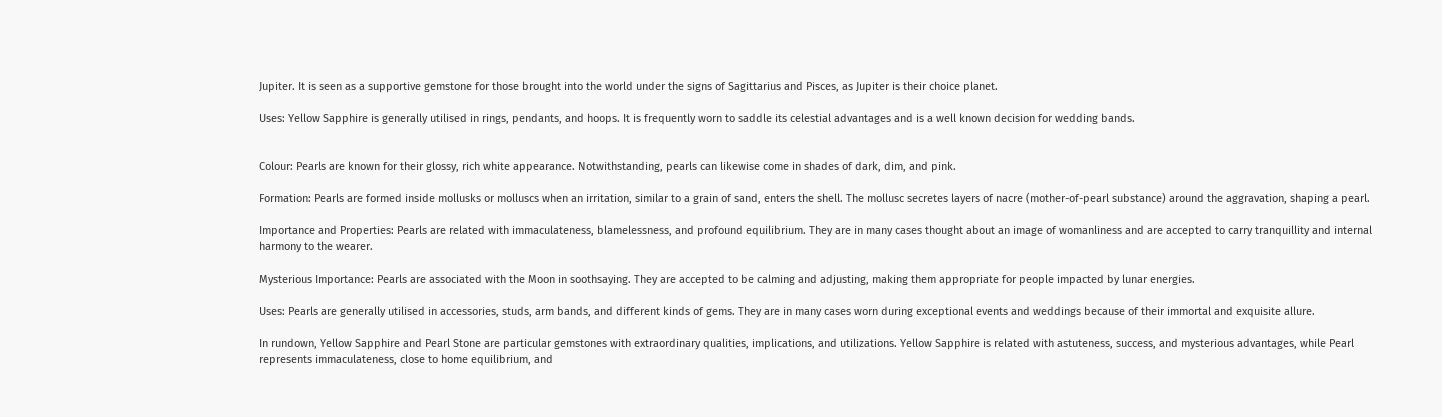Jupiter. It is seen as a supportive gemstone for those brought into the world under the signs of Sagittarius and Pisces, as Jupiter is their choice planet.

Uses: Yellow Sapphire is generally utilised in rings, pendants, and hoops. It is frequently worn to saddle its celestial advantages and is a well known decision for wedding bands.


Colour: Pearls are known for their glossy, rich white appearance. Notwithstanding, pearls can likewise come in shades of dark, dim, and pink.

Formation: Pearls are formed inside mollusks or molluscs when an irritation, similar to a grain of sand, enters the shell. The mollusc secretes layers of nacre (mother-of-pearl substance) around the aggravation, shaping a pearl.

Importance and Properties: Pearls are related with immaculateness, blamelessness, and profound equilibrium. They are in many cases thought about an image of womanliness and are accepted to carry tranquillity and internal harmony to the wearer.

Mysterious Importance: Pearls are associated with the Moon in soothsaying. They are accepted to be calming and adjusting, making them appropriate for people impacted by lunar energies.

Uses: Pearls are generally utilised in accessories, studs, arm bands, and different kinds of gems. They are in many cases worn during exceptional events and weddings because of their immortal and exquisite allure.

In rundown, Yellow Sapphire and Pearl Stone are particular gemstones with extraordinary qualities, implications, and utilizations. Yellow Sapphire is related with astuteness, success, and mysterious advantages, while Pearl represents immaculateness, close to home equilibrium, and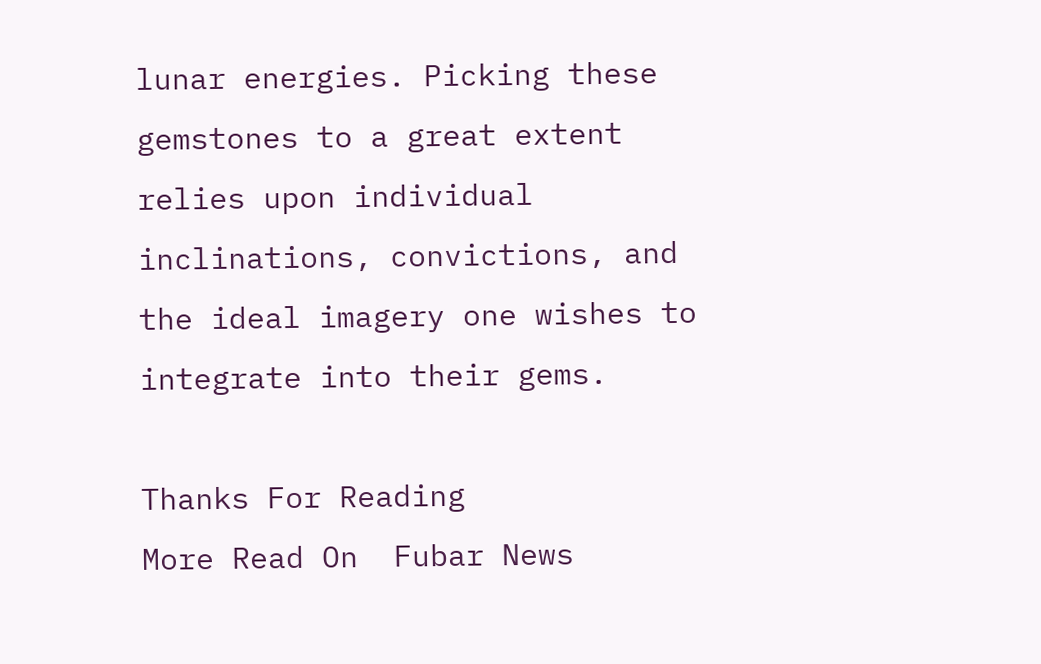lunar energies. Picking these gemstones to a great extent relies upon individual inclinations, convictions, and the ideal imagery one wishes to integrate into their gems.

Thanks For Reading
More Read On  Fubar News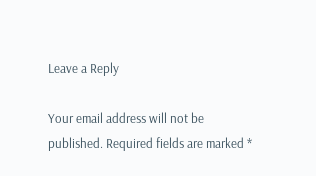Leave a Reply

Your email address will not be published. Required fields are marked *